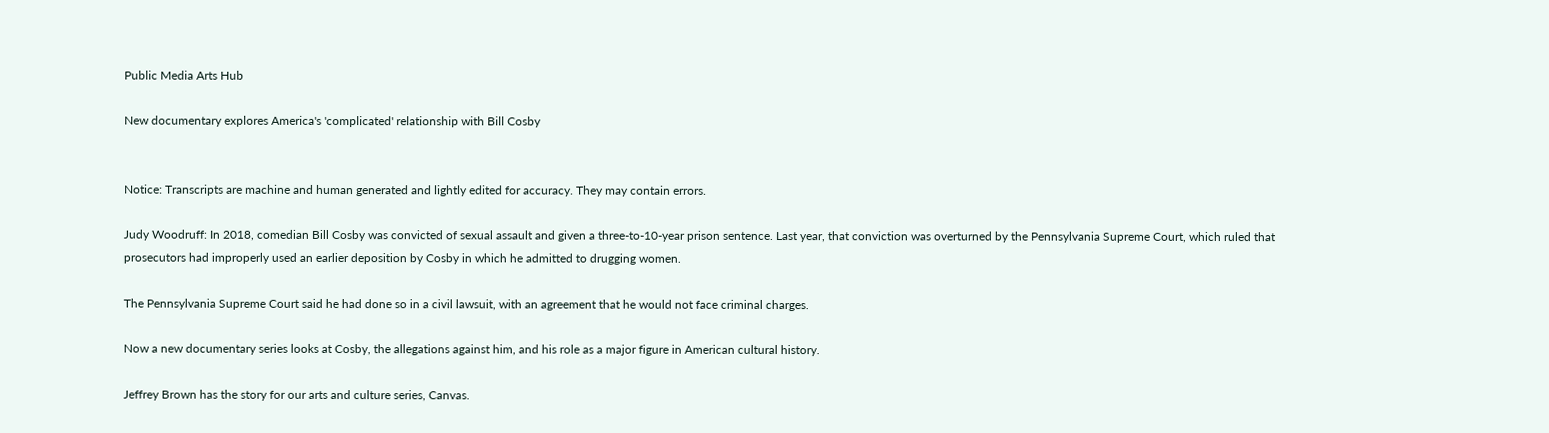Public Media Arts Hub

New documentary explores America's 'complicated' relationship with Bill Cosby


Notice: Transcripts are machine and human generated and lightly edited for accuracy. They may contain errors.

Judy Woodruff: In 2018, comedian Bill Cosby was convicted of sexual assault and given a three-to-10-year prison sentence. Last year, that conviction was overturned by the Pennsylvania Supreme Court, which ruled that prosecutors had improperly used an earlier deposition by Cosby in which he admitted to drugging women.

The Pennsylvania Supreme Court said he had done so in a civil lawsuit, with an agreement that he would not face criminal charges.

Now a new documentary series looks at Cosby, the allegations against him, and his role as a major figure in American cultural history.

Jeffrey Brown has the story for our arts and culture series, Canvas.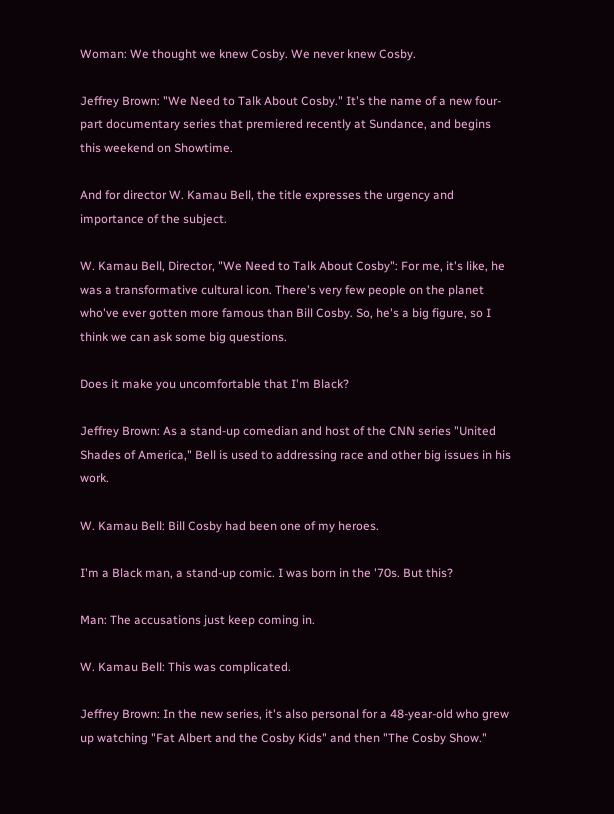Woman: We thought we knew Cosby. We never knew Cosby.

Jeffrey Brown: "We Need to Talk About Cosby." It's the name of a new four-part documentary series that premiered recently at Sundance, and begins this weekend on Showtime.

And for director W. Kamau Bell, the title expresses the urgency and importance of the subject.

W. Kamau Bell, Director, "We Need to Talk About Cosby": For me, it's like, he was a transformative cultural icon. There's very few people on the planet who've ever gotten more famous than Bill Cosby. So, he's a big figure, so I think we can ask some big questions.

Does it make you uncomfortable that I'm Black?

Jeffrey Brown: As a stand-up comedian and host of the CNN series "United Shades of America," Bell is used to addressing race and other big issues in his work.

W. Kamau Bell: Bill Cosby had been one of my heroes.

I'm a Black man, a stand-up comic. I was born in the '70s. But this?

Man: The accusations just keep coming in.

W. Kamau Bell: This was complicated.

Jeffrey Brown: In the new series, it's also personal for a 48-year-old who grew up watching "Fat Albert and the Cosby Kids" and then "The Cosby Show."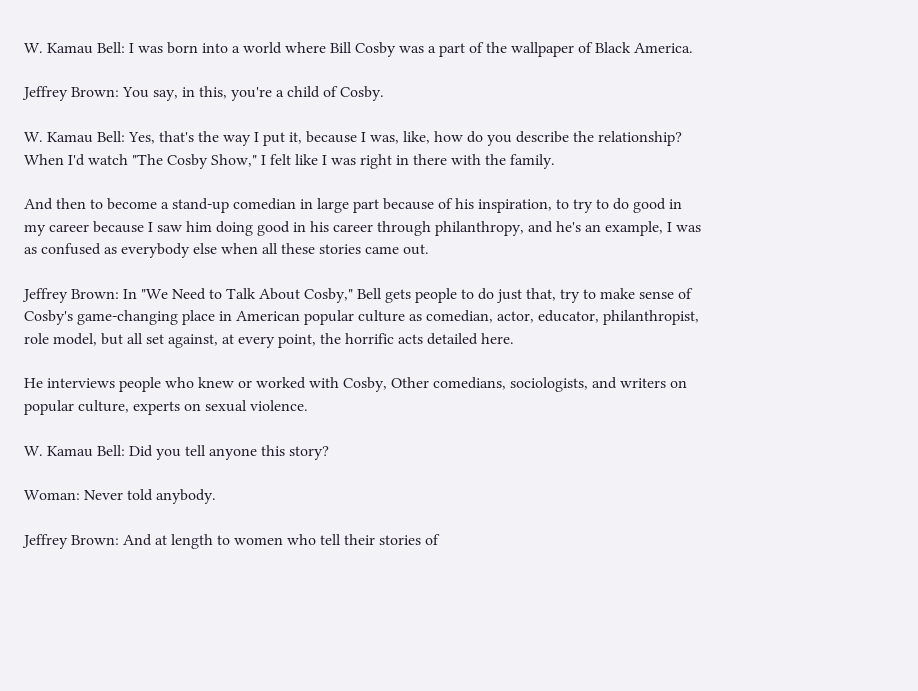W. Kamau Bell: I was born into a world where Bill Cosby was a part of the wallpaper of Black America.

Jeffrey Brown: You say, in this, you're a child of Cosby.

W. Kamau Bell: Yes, that's the way I put it, because I was, like, how do you describe the relationship? When I'd watch "The Cosby Show," I felt like I was right in there with the family.

And then to become a stand-up comedian in large part because of his inspiration, to try to do good in my career because I saw him doing good in his career through philanthropy, and he's an example, I was as confused as everybody else when all these stories came out.

Jeffrey Brown: In "We Need to Talk About Cosby," Bell gets people to do just that, try to make sense of Cosby's game-changing place in American popular culture as comedian, actor, educator, philanthropist, role model, but all set against, at every point, the horrific acts detailed here.

He interviews people who knew or worked with Cosby, Other comedians, sociologists, and writers on popular culture, experts on sexual violence.

W. Kamau Bell: Did you tell anyone this story?

Woman: Never told anybody.

Jeffrey Brown: And at length to women who tell their stories of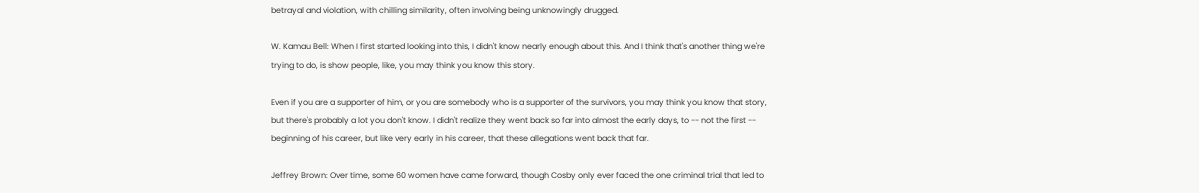betrayal and violation, with chilling similarity, often involving being unknowingly drugged.

W. Kamau Bell: When I first started looking into this, I didn't know nearly enough about this. And I think that's another thing we're trying to do, is show people, like, you may think you know this story.

Even if you are a supporter of him, or you are somebody who is a supporter of the survivors, you may think you know that story, but there's probably a lot you don't know. I didn't realize they went back so far into almost the early days, to -- not the first -- beginning of his career, but like very early in his career, that these allegations went back that far.

Jeffrey Brown: Over time, some 60 women have came forward, though Cosby only ever faced the one criminal trial that led to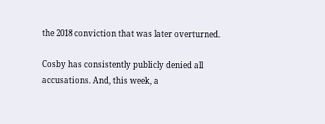the 2018 conviction that was later overturned.

Cosby has consistently publicly denied all accusations. And, this week, a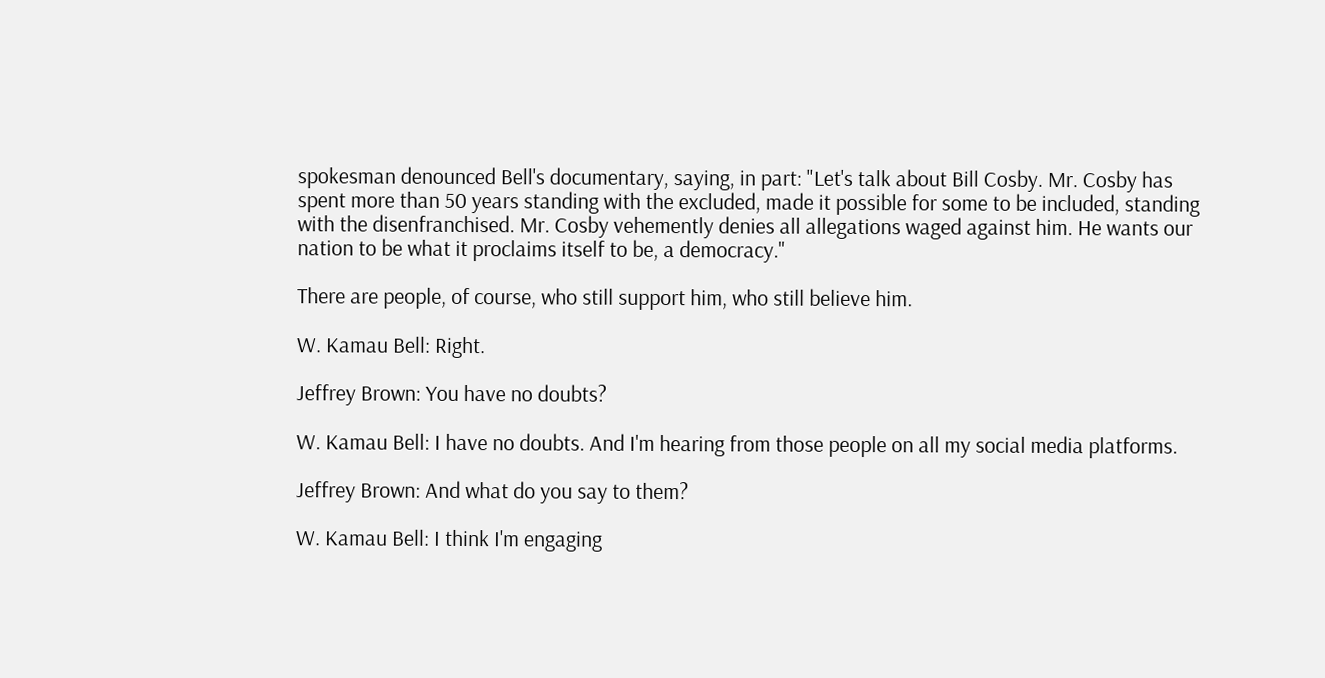spokesman denounced Bell's documentary, saying, in part: "Let's talk about Bill Cosby. Mr. Cosby has spent more than 50 years standing with the excluded, made it possible for some to be included, standing with the disenfranchised. Mr. Cosby vehemently denies all allegations waged against him. He wants our nation to be what it proclaims itself to be, a democracy."

There are people, of course, who still support him, who still believe him.

W. Kamau Bell: Right.

Jeffrey Brown: You have no doubts?

W. Kamau Bell: I have no doubts. And I'm hearing from those people on all my social media platforms.

Jeffrey Brown: And what do you say to them?

W. Kamau Bell: I think I'm engaging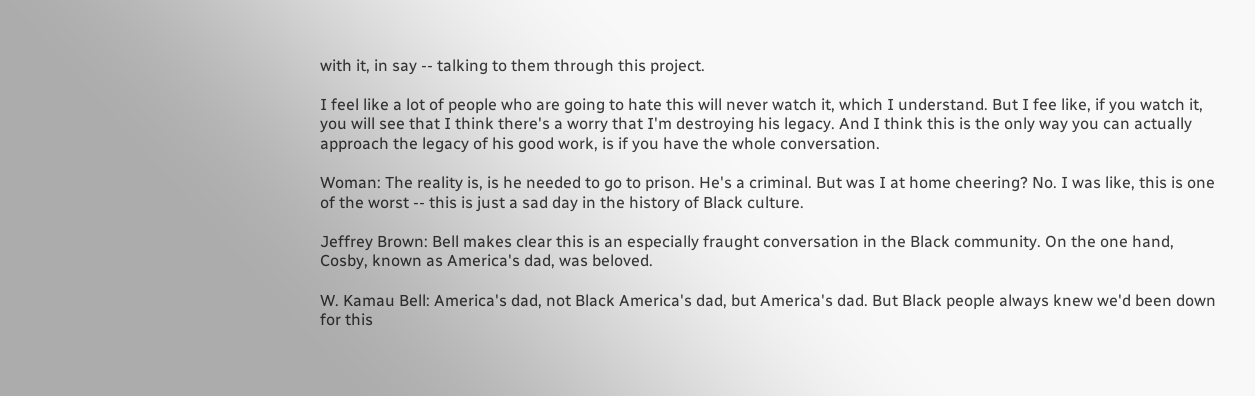with it, in say -- talking to them through this project.

I feel like a lot of people who are going to hate this will never watch it, which I understand. But I fee like, if you watch it, you will see that I think there's a worry that I'm destroying his legacy. And I think this is the only way you can actually approach the legacy of his good work, is if you have the whole conversation.

Woman: The reality is, is he needed to go to prison. He's a criminal. But was I at home cheering? No. I was like, this is one of the worst -- this is just a sad day in the history of Black culture.

Jeffrey Brown: Bell makes clear this is an especially fraught conversation in the Black community. On the one hand, Cosby, known as America's dad, was beloved.

W. Kamau Bell: America's dad, not Black America's dad, but America's dad. But Black people always knew we'd been down for this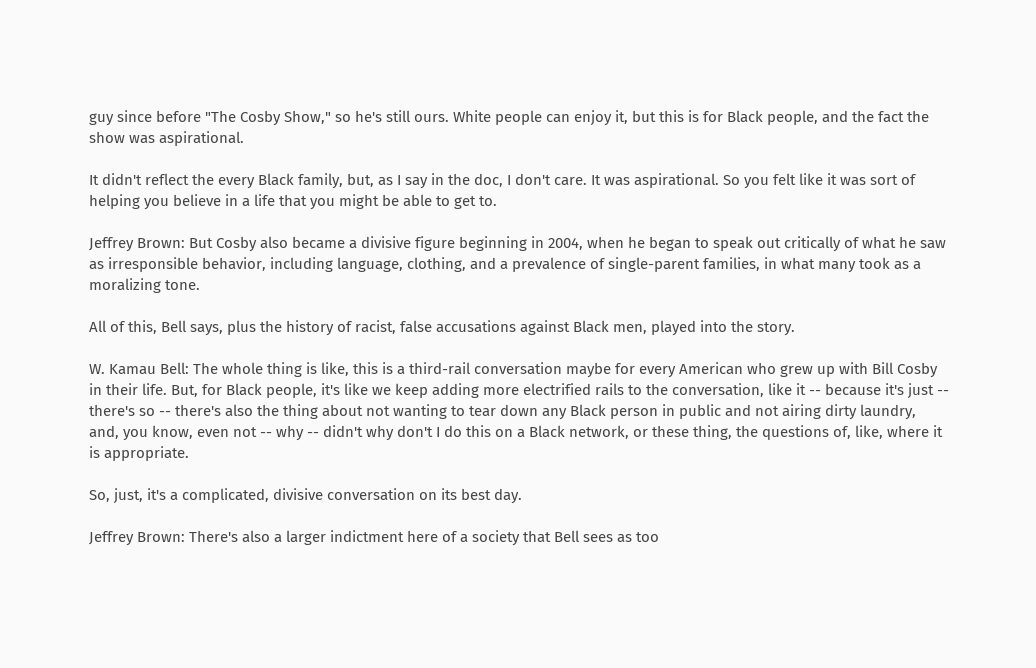guy since before "The Cosby Show," so he's still ours. White people can enjoy it, but this is for Black people, and the fact the show was aspirational.

It didn't reflect the every Black family, but, as I say in the doc, I don't care. It was aspirational. So you felt like it was sort of helping you believe in a life that you might be able to get to.

Jeffrey Brown: But Cosby also became a divisive figure beginning in 2004, when he began to speak out critically of what he saw as irresponsible behavior, including language, clothing, and a prevalence of single-parent families, in what many took as a moralizing tone.

All of this, Bell says, plus the history of racist, false accusations against Black men, played into the story.

W. Kamau Bell: The whole thing is like, this is a third-rail conversation maybe for every American who grew up with Bill Cosby in their life. But, for Black people, it's like we keep adding more electrified rails to the conversation, like it -- because it's just -- there's so -- there's also the thing about not wanting to tear down any Black person in public and not airing dirty laundry, and, you know, even not -- why -- didn't why don't I do this on a Black network, or these thing, the questions of, like, where it is appropriate.

So, just, it's a complicated, divisive conversation on its best day.

Jeffrey Brown: There's also a larger indictment here of a society that Bell sees as too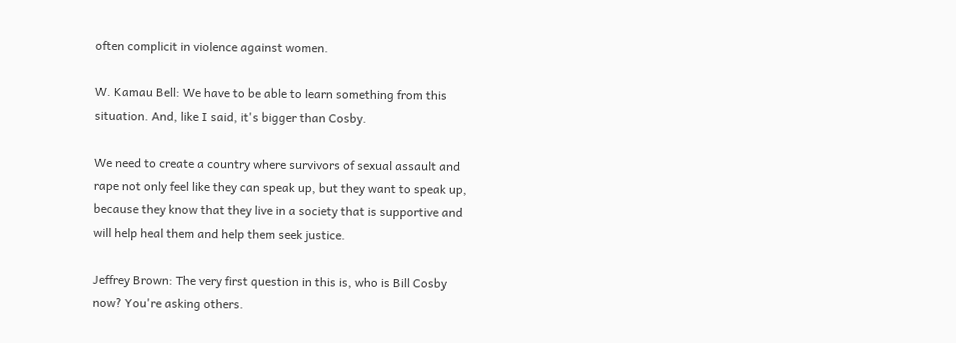often complicit in violence against women.

W. Kamau Bell: We have to be able to learn something from this situation. And, like I said, it's bigger than Cosby.

We need to create a country where survivors of sexual assault and rape not only feel like they can speak up, but they want to speak up, because they know that they live in a society that is supportive and will help heal them and help them seek justice.

Jeffrey Brown: The very first question in this is, who is Bill Cosby now? You're asking others.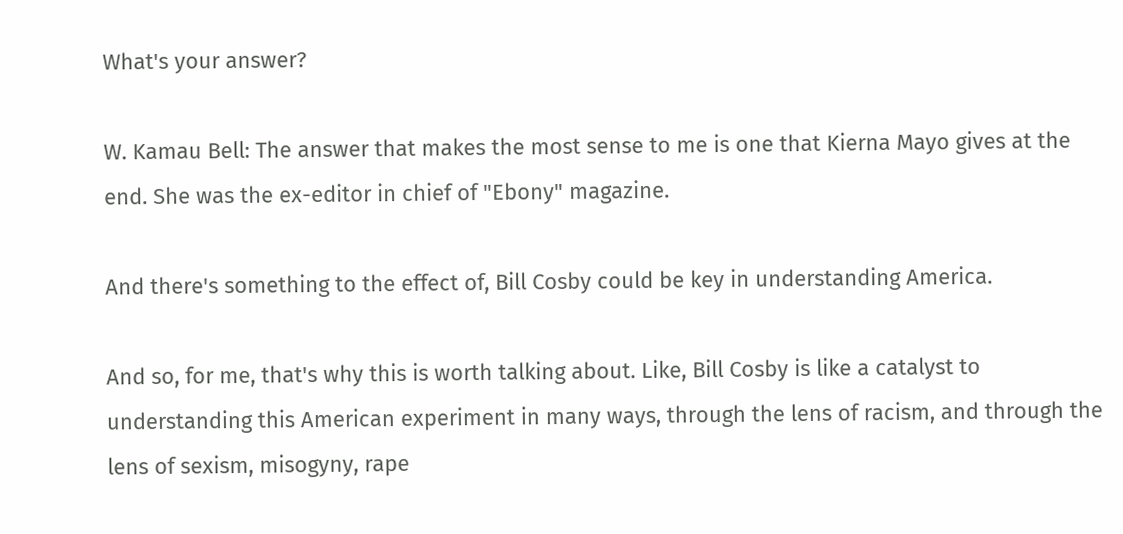What's your answer?

W. Kamau Bell: The answer that makes the most sense to me is one that Kierna Mayo gives at the end. She was the ex-editor in chief of "Ebony" magazine.

And there's something to the effect of, Bill Cosby could be key in understanding America.

And so, for me, that's why this is worth talking about. Like, Bill Cosby is like a catalyst to understanding this American experiment in many ways, through the lens of racism, and through the lens of sexism, misogyny, rape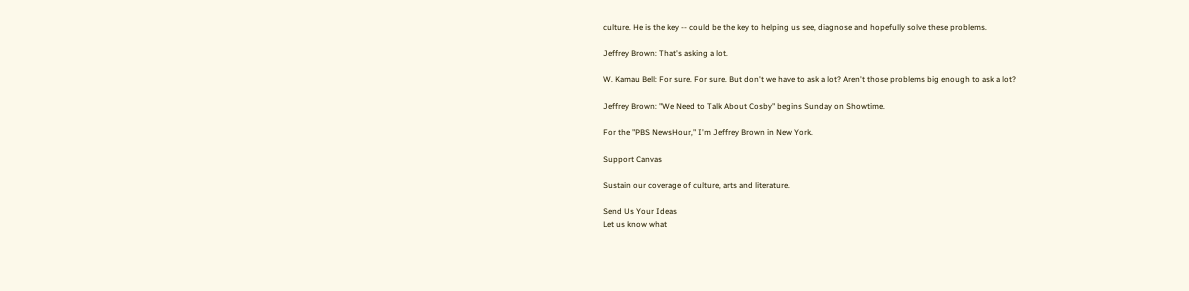culture. He is the key -- could be the key to helping us see, diagnose and hopefully solve these problems.

Jeffrey Brown: That's asking a lot.

W. Kamau Bell: For sure. For sure. But don't we have to ask a lot? Aren't those problems big enough to ask a lot?

Jeffrey Brown: "We Need to Talk About Cosby" begins Sunday on Showtime.

For the "PBS NewsHour," I'm Jeffrey Brown in New York.

Support Canvas

Sustain our coverage of culture, arts and literature.

Send Us Your Ideas
Let us know what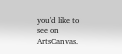you'd like to see on ArtsCanvas.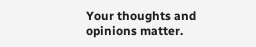Your thoughts and opinions matter.